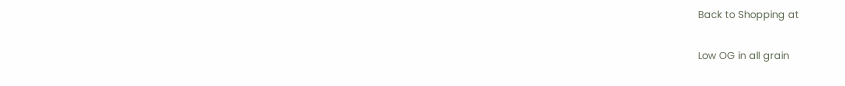Back to Shopping at

Low OG in all grain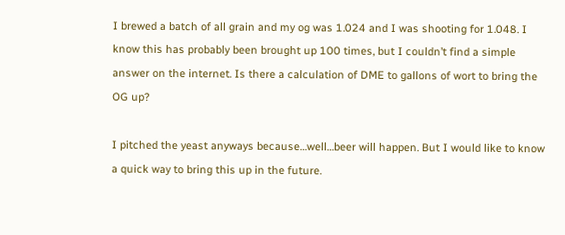I brewed a batch of all grain and my og was 1.024 and I was shooting for 1.048. I know this has probably been brought up 100 times, but I couldn’t find a simple answer on the internet. Is there a calculation of DME to gallons of wort to bring the OG up?

I pitched the yeast anyways because…well…beer will happen. But I would like to know a quick way to bring this up in the future.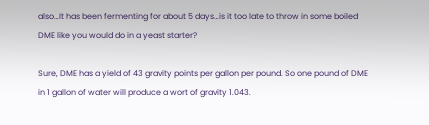also…It has been fermenting for about 5 days…is it too late to throw in some boiled DME like you would do in a yeast starter?

Sure, DME has a yield of 43 gravity points per gallon per pound. So one pound of DME in 1 gallon of water will produce a wort of gravity 1.043.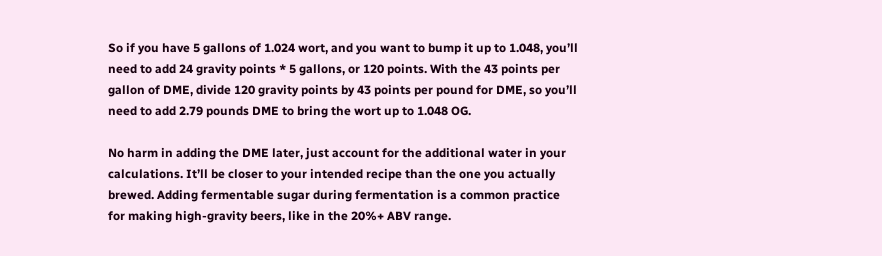So if you have 5 gallons of 1.024 wort, and you want to bump it up to 1.048, you’ll need to add 24 gravity points * 5 gallons, or 120 points. With the 43 points per gallon of DME, divide 120 gravity points by 43 points per pound for DME, so you’ll need to add 2.79 pounds DME to bring the wort up to 1.048 OG.

No harm in adding the DME later, just account for the additional water in your calculations. It’ll be closer to your intended recipe than the one you actually brewed. Adding fermentable sugar during fermentation is a common practice for making high-gravity beers, like in the 20%+ ABV range.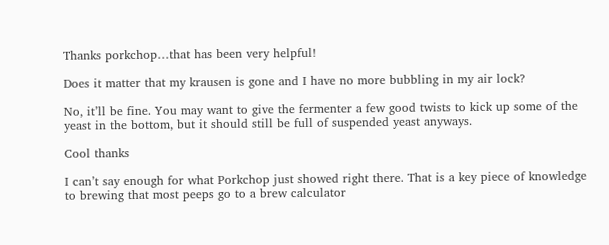Thanks porkchop…that has been very helpful!

Does it matter that my krausen is gone and I have no more bubbling in my air lock?

No, it’ll be fine. You may want to give the fermenter a few good twists to kick up some of the yeast in the bottom, but it should still be full of suspended yeast anyways.

Cool thanks

I can’t say enough for what Porkchop just showed right there. That is a key piece of knowledge to brewing that most peeps go to a brew calculator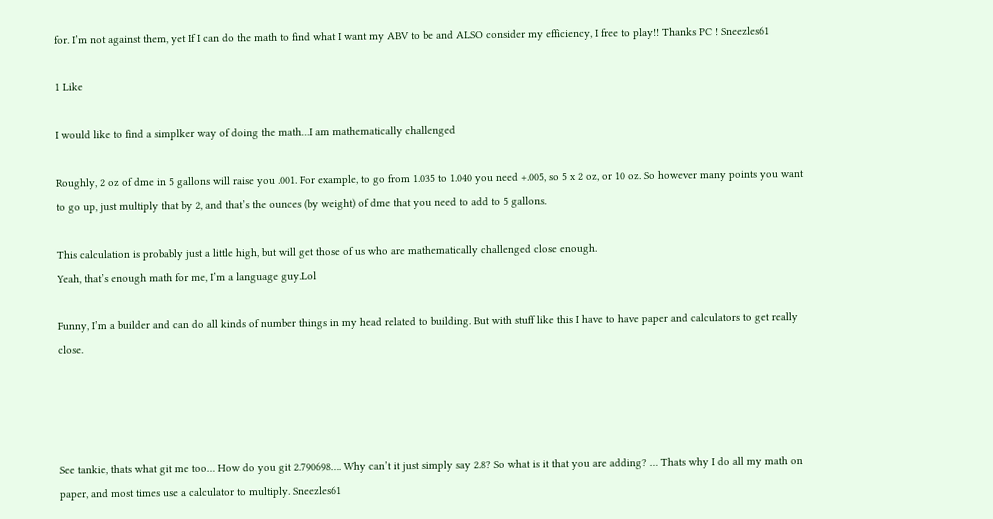for. I’m not against them, yet If I can do the math to find what I want my ABV to be and ALSO consider my efficiency, I free to play!! Thanks PC ! Sneezles61

1 Like

I would like to find a simplker way of doing the math…I am mathematically challenged

Roughly, 2 oz of dme in 5 gallons will raise you .001. For example, to go from 1.035 to 1.040 you need +.005, so 5 x 2 oz, or 10 oz. So however many points you want to go up, just multiply that by 2, and that’s the ounces (by weight) of dme that you need to add to 5 gallons.

This calculation is probably just a little high, but will get those of us who are mathematically challenged close enough.
Yeah, that’s enough math for me, I’m a language guy.Lol

Funny, I’m a builder and can do all kinds of number things in my head related to building. But with stuff like this I have to have paper and calculators to get really close.




See tankie, thats what git me too… How do you git 2.790698…. Why can’t it just simply say 2.8? So what is it that you are adding? … Thats why I do all my math on paper, and most times use a calculator to multiply. Sneezles61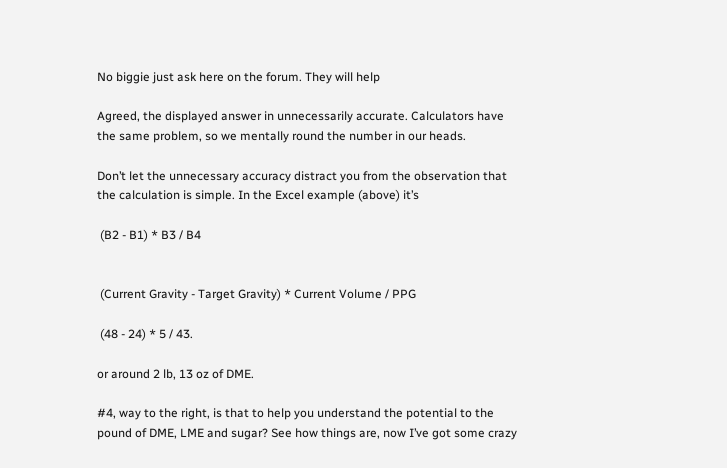No biggie just ask here on the forum. They will help

Agreed, the displayed answer in unnecessarily accurate. Calculators have the same problem, so we mentally round the number in our heads.

Don’t let the unnecessary accuracy distract you from the observation that the calculation is simple. In the Excel example (above) it’s

 (B2 - B1) * B3 / B4


 (Current Gravity - Target Gravity) * Current Volume / PPG

 (48 - 24) * 5 / 43.

or around 2 lb, 13 oz of DME.

#4, way to the right, is that to help you understand the potential to the pound of DME, LME and sugar? See how things are, now I’ve got some crazy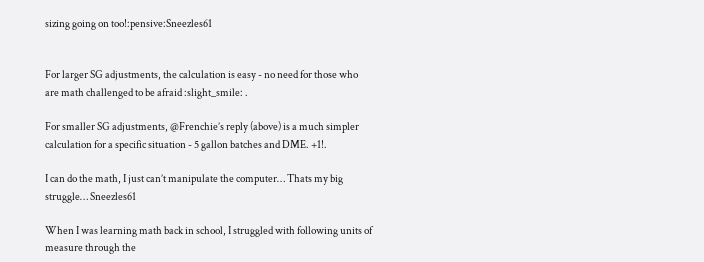sizing going on too!:pensive:Sneezles61


For larger SG adjustments, the calculation is easy - no need for those who are math challenged to be afraid :slight_smile: .

For smaller SG adjustments, @Frenchie’s reply (above) is a much simpler calculation for a specific situation - 5 gallon batches and DME. +1!.

I can do the math, I just can’t manipulate the computer… Thats my big struggle… Sneezles61

When I was learning math back in school, I struggled with following units of measure through the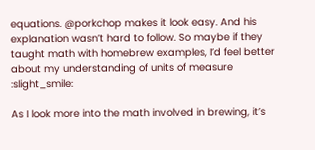equations. @porkchop makes it look easy. And his explanation wasn’t hard to follow. So maybe if they taught math with homebrew examples, I’d feel better about my understanding of units of measure :slight_smile:

As I look more into the math involved in brewing, it’s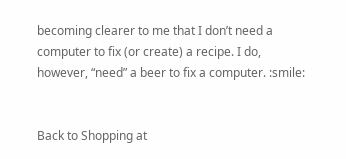becoming clearer to me that I don’t need a computer to fix (or create) a recipe. I do, however, “need” a beer to fix a computer. :smile:


Back to Shopping at